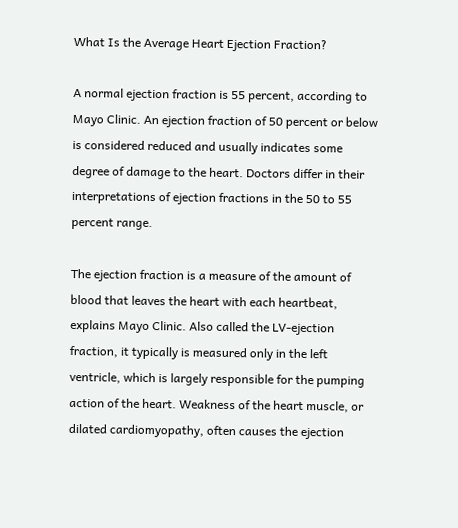What Is the Average Heart Ejection Fraction?

A normal ejection fraction is 55 percent, according to Mayo Clinic. An ejection fraction of 50 percent or below is considered reduced and usually indicates some degree of damage to the heart. Doctors differ in their interpretations of ejection fractions in the 50 to 55 percent range.

The ejection fraction is a measure of the amount of blood that leaves the heart with each heartbeat, explains Mayo Clinic. Also called the LV-ejection fraction, it typically is measured only in the left ventricle, which is largely responsible for the pumping action of the heart. Weakness of the heart muscle, or dilated cardiomyopathy, often causes the ejection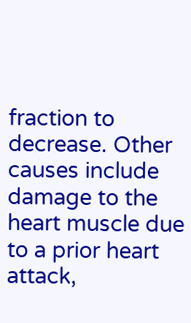fraction to decrease. Other causes include damage to the heart muscle due to a prior heart attack,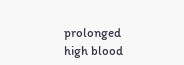prolonged high blood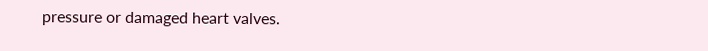pressure or damaged heart valves.